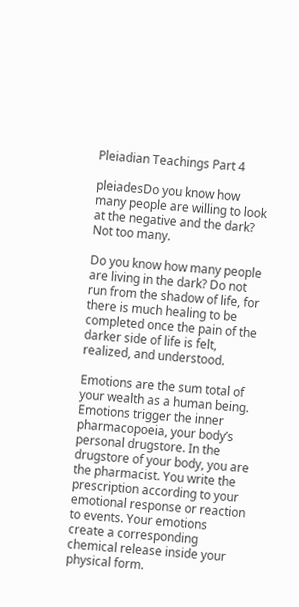Pleiadian Teachings Part 4

pleiadesDo you know how many people are willing to look at the negative and the dark? Not too many.

Do you know how many people are living in the dark? Do not run from the shadow of life, for there is much healing to be completed once the pain of the darker side of life is felt, realized, and understood.

Emotions are the sum total of your wealth as a human being. Emotions trigger the inner pharmacopoeia, your body’s personal drugstore. In the drugstore of your body, you are the pharmacist. You write the prescription according to your emotional response or reaction to events. Your emotions create a corresponding chemical release inside your physical form.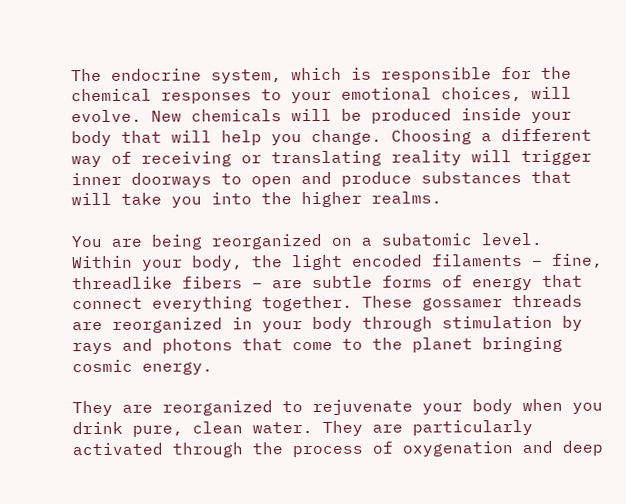The endocrine system, which is responsible for the chemical responses to your emotional choices, will evolve. New chemicals will be produced inside your body that will help you change. Choosing a different way of receiving or translating reality will trigger inner doorways to open and produce substances that will take you into the higher realms.

You are being reorganized on a subatomic level. Within your body, the light encoded filaments – fine, threadlike fibers – are subtle forms of energy that connect everything together. These gossamer threads are reorganized in your body through stimulation by rays and photons that come to the planet bringing cosmic energy.

They are reorganized to rejuvenate your body when you drink pure, clean water. They are particularly activated through the process of oxygenation and deep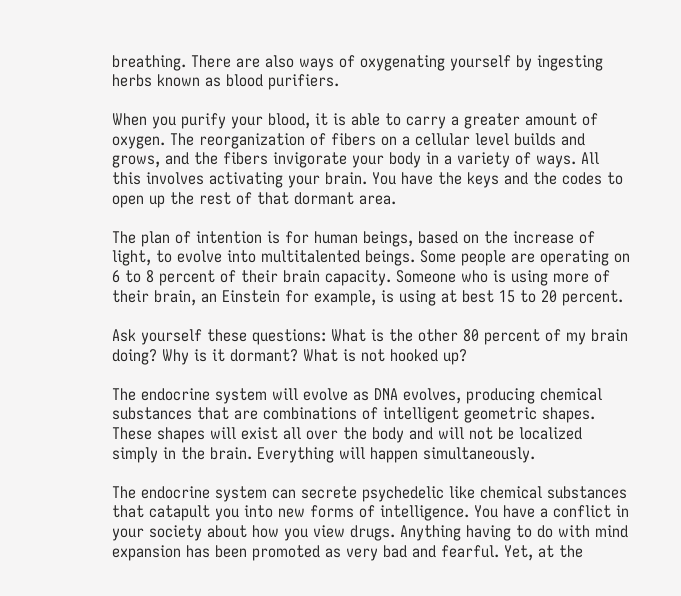breathing. There are also ways of oxygenating yourself by ingesting herbs known as blood purifiers.

When you purify your blood, it is able to carry a greater amount of oxygen. The reorganization of fibers on a cellular level builds and grows, and the fibers invigorate your body in a variety of ways. All this involves activating your brain. You have the keys and the codes to open up the rest of that dormant area.

The plan of intention is for human beings, based on the increase of light, to evolve into multitalented beings. Some people are operating on 6 to 8 percent of their brain capacity. Someone who is using more of their brain, an Einstein for example, is using at best 15 to 20 percent.

Ask yourself these questions: What is the other 80 percent of my brain doing? Why is it dormant? What is not hooked up?

The endocrine system will evolve as DNA evolves, producing chemical substances that are combinations of intelligent geometric shapes. These shapes will exist all over the body and will not be localized simply in the brain. Everything will happen simultaneously.

The endocrine system can secrete psychedelic like chemical substances that catapult you into new forms of intelligence. You have a conflict in your society about how you view drugs. Anything having to do with mind expansion has been promoted as very bad and fearful. Yet, at the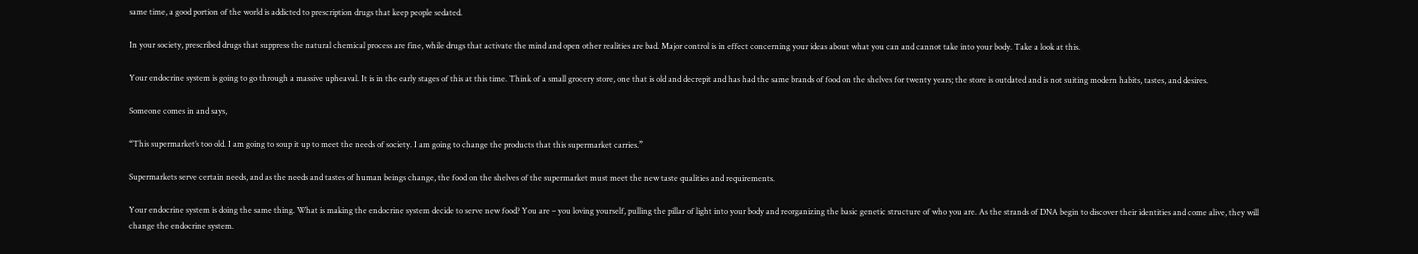same time, a good portion of the world is addicted to prescription drugs that keep people sedated.

In your society, prescribed drugs that suppress the natural chemical process are fine, while drugs that activate the mind and open other realities are bad. Major control is in effect concerning your ideas about what you can and cannot take into your body. Take a look at this.

Your endocrine system is going to go through a massive upheaval. It is in the early stages of this at this time. Think of a small grocery store, one that is old and decrepit and has had the same brands of food on the shelves for twenty years; the store is outdated and is not suiting modern habits, tastes, and desires.

Someone comes in and says,

“This supermarket’s too old. I am going to soup it up to meet the needs of society. I am going to change the products that this supermarket carries.”

Supermarkets serve certain needs, and as the needs and tastes of human beings change, the food on the shelves of the supermarket must meet the new taste qualities and requirements.

Your endocrine system is doing the same thing. What is making the endocrine system decide to serve new food? You are – you loving yourself, pulling the pillar of light into your body and reorganizing the basic genetic structure of who you are. As the strands of DNA begin to discover their identities and come alive, they will change the endocrine system.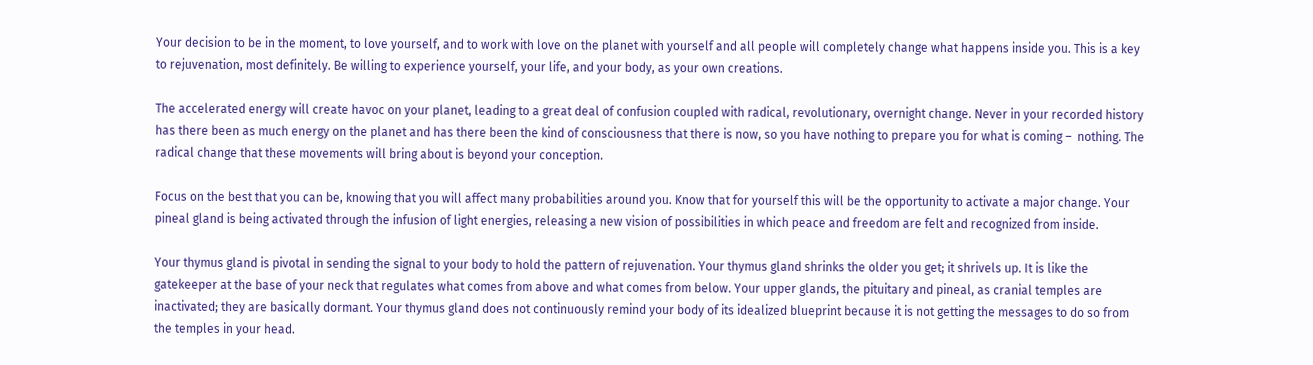Your decision to be in the moment, to love yourself, and to work with love on the planet with yourself and all people will completely change what happens inside you. This is a key to rejuvenation, most definitely. Be willing to experience yourself, your life, and your body, as your own creations.

The accelerated energy will create havoc on your planet, leading to a great deal of confusion coupled with radical, revolutionary, overnight change. Never in your recorded history has there been as much energy on the planet and has there been the kind of consciousness that there is now, so you have nothing to prepare you for what is coming –  nothing. The radical change that these movements will bring about is beyond your conception.

Focus on the best that you can be, knowing that you will affect many probabilities around you. Know that for yourself this will be the opportunity to activate a major change. Your pineal gland is being activated through the infusion of light energies, releasing a new vision of possibilities in which peace and freedom are felt and recognized from inside.

Your thymus gland is pivotal in sending the signal to your body to hold the pattern of rejuvenation. Your thymus gland shrinks the older you get; it shrivels up. It is like the gatekeeper at the base of your neck that regulates what comes from above and what comes from below. Your upper glands, the pituitary and pineal, as cranial temples are inactivated; they are basically dormant. Your thymus gland does not continuously remind your body of its idealized blueprint because it is not getting the messages to do so from the temples in your head.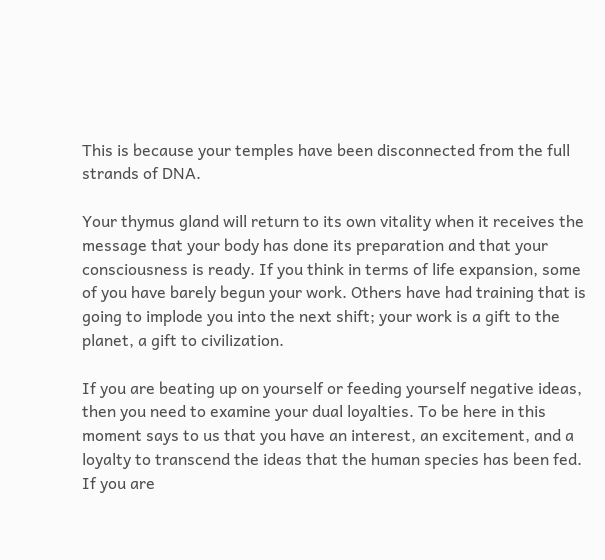This is because your temples have been disconnected from the full strands of DNA.

Your thymus gland will return to its own vitality when it receives the message that your body has done its preparation and that your consciousness is ready. If you think in terms of life expansion, some of you have barely begun your work. Others have had training that is going to implode you into the next shift; your work is a gift to the planet, a gift to civilization.

If you are beating up on yourself or feeding yourself negative ideas, then you need to examine your dual loyalties. To be here in this moment says to us that you have an interest, an excitement, and a loyalty to transcend the ideas that the human species has been fed. If you are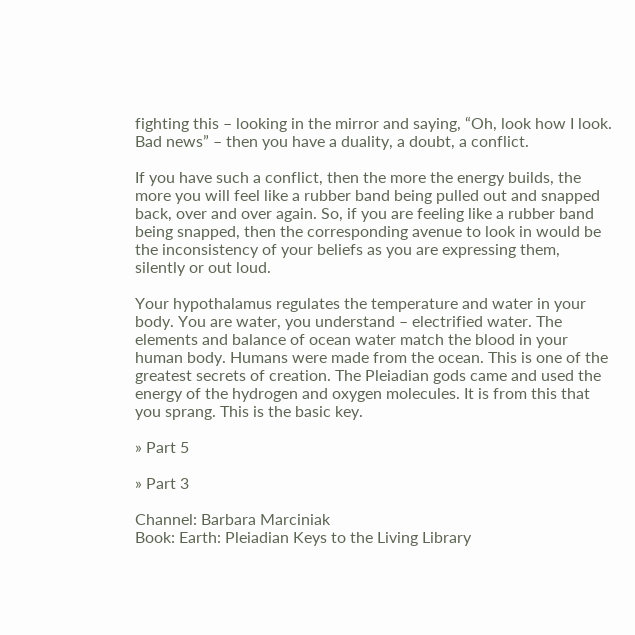fighting this – looking in the mirror and saying, “Oh, look how I look. Bad news” – then you have a duality, a doubt, a conflict.

If you have such a conflict, then the more the energy builds, the more you will feel like a rubber band being pulled out and snapped back, over and over again. So, if you are feeling like a rubber band being snapped, then the corresponding avenue to look in would be the inconsistency of your beliefs as you are expressing them, silently or out loud.

Your hypothalamus regulates the temperature and water in your body. You are water, you understand – electrified water. The elements and balance of ocean water match the blood in your human body. Humans were made from the ocean. This is one of the greatest secrets of creation. The Pleiadian gods came and used the energy of the hydrogen and oxygen molecules. It is from this that you sprang. This is the basic key.

» Part 5

» Part 3

Channel: Barbara Marciniak
Book: Earth: Pleiadian Keys to the Living Library